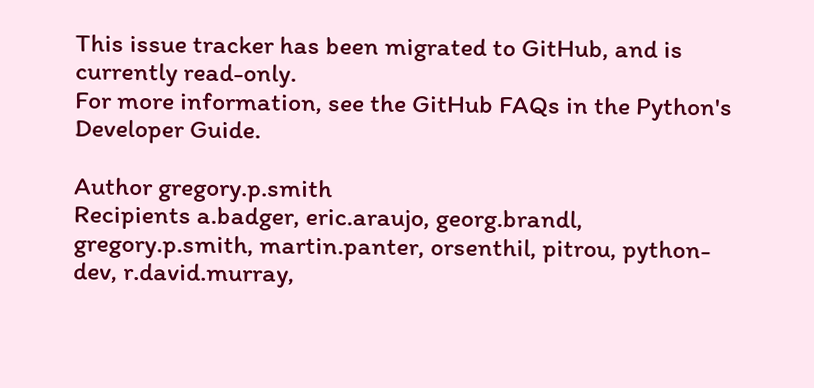This issue tracker has been migrated to GitHub, and is currently read-only.
For more information, see the GitHub FAQs in the Python's Developer Guide.

Author gregory.p.smith
Recipients a.badger, eric.araujo, georg.brandl, gregory.p.smith, martin.panter, orsenthil, pitrou, python-dev, r.david.murray,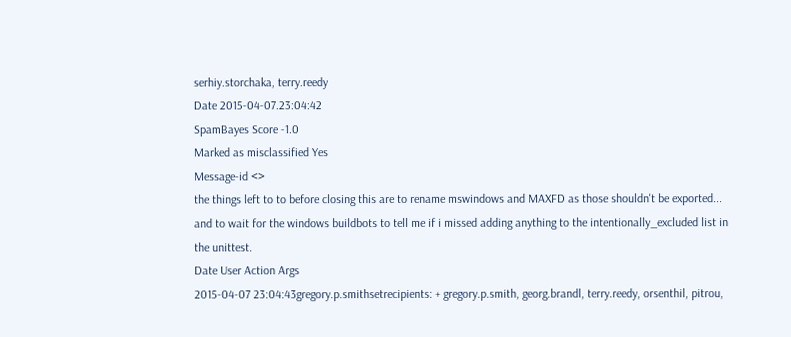serhiy.storchaka, terry.reedy
Date 2015-04-07.23:04:42
SpamBayes Score -1.0
Marked as misclassified Yes
Message-id <>
the things left to to before closing this are to rename mswindows and MAXFD as those shouldn't be exported... and to wait for the windows buildbots to tell me if i missed adding anything to the intentionally_excluded list in the unittest.
Date User Action Args
2015-04-07 23:04:43gregory.p.smithsetrecipients: + gregory.p.smith, georg.brandl, terry.reedy, orsenthil, pitrou,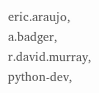eric.araujo, a.badger, r.david.murray, python-dev,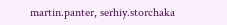martin.panter, serhiy.storchaka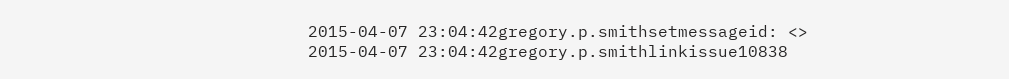2015-04-07 23:04:42gregory.p.smithsetmessageid: <>
2015-04-07 23:04:42gregory.p.smithlinkissue10838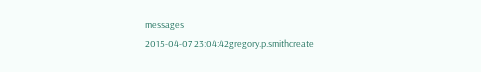messages
2015-04-07 23:04:42gregory.p.smithcreate